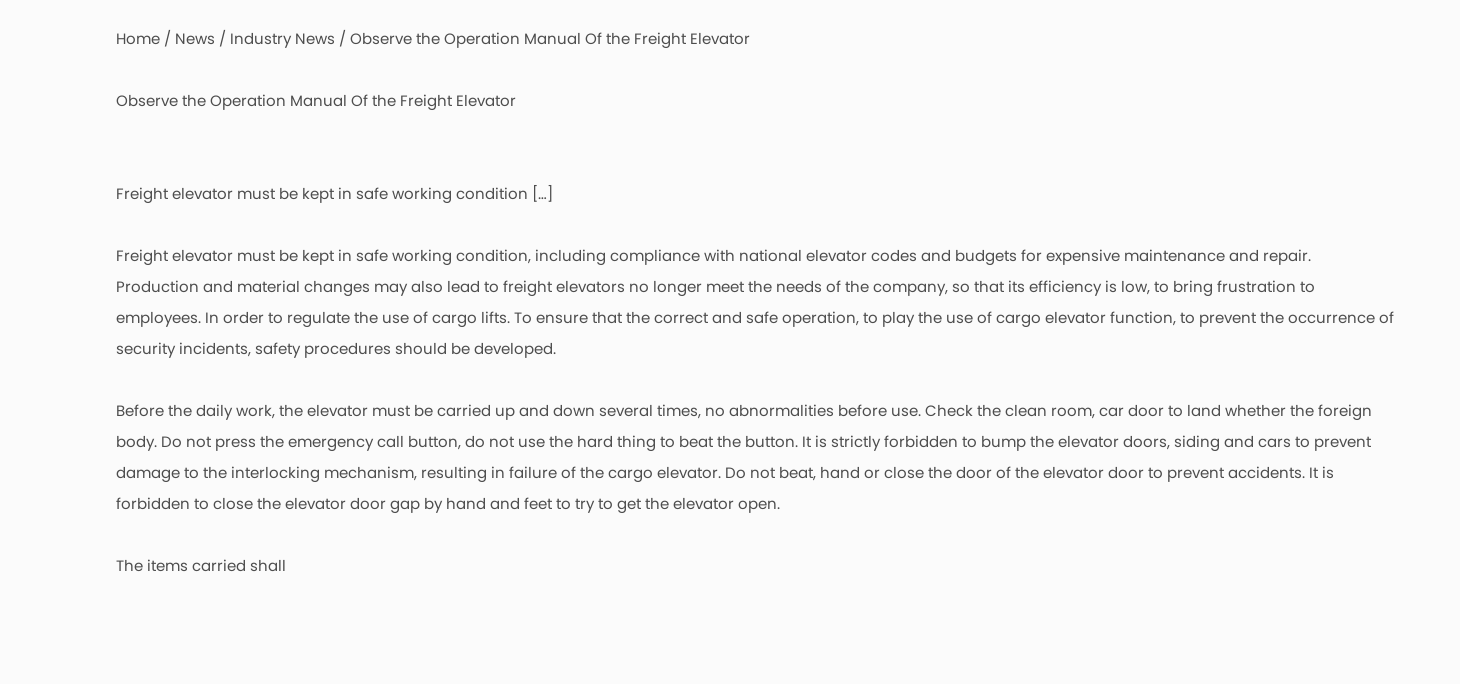Home / News / Industry News / Observe the Operation Manual Of the Freight Elevator

Observe the Operation Manual Of the Freight Elevator


Freight elevator must be kept in safe working condition […]

Freight elevator must be kept in safe working condition, including compliance with national elevator codes and budgets for expensive maintenance and repair. Production and material changes may also lead to freight elevators no longer meet the needs of the company, so that its efficiency is low, to bring frustration to employees. In order to regulate the use of cargo lifts. To ensure that the correct and safe operation, to play the use of cargo elevator function, to prevent the occurrence of security incidents, safety procedures should be developed.

Before the daily work, the elevator must be carried up and down several times, no abnormalities before use. Check the clean room, car door to land whether the foreign body. Do not press the emergency call button, do not use the hard thing to beat the button. It is strictly forbidden to bump the elevator doors, siding and cars to prevent damage to the interlocking mechanism, resulting in failure of the cargo elevator. Do not beat, hand or close the door of the elevator door to prevent accidents. It is forbidden to close the elevator door gap by hand and feet to try to get the elevator open.

The items carried shall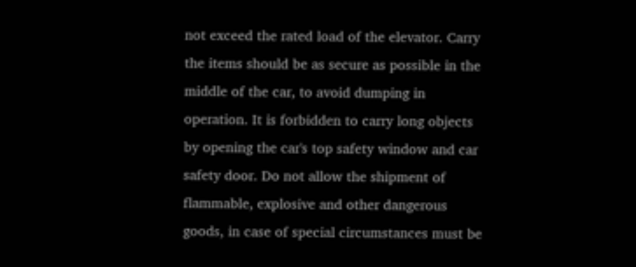not exceed the rated load of the elevator. Carry the items should be as secure as possible in the middle of the car, to avoid dumping in operation. It is forbidden to carry long objects by opening the car's top safety window and car safety door. Do not allow the shipment of flammable, explosive and other dangerous goods, in case of special circumstances must be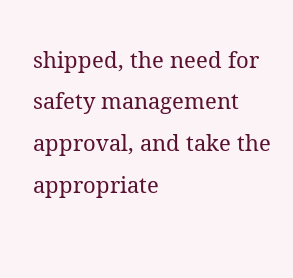shipped, the need for safety management approval, and take the appropriate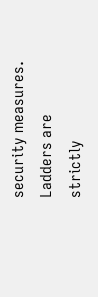security measures. Ladders are strictly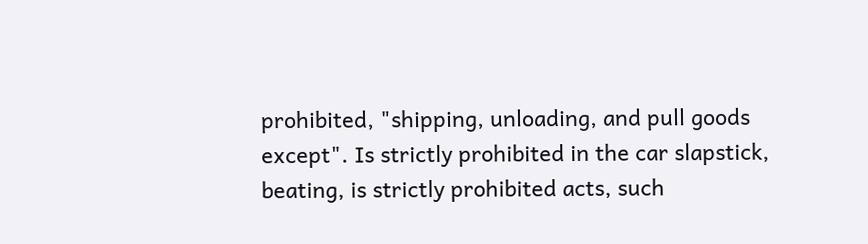prohibited, "shipping, unloading, and pull goods except". Is strictly prohibited in the car slapstick, beating, is strictly prohibited acts, such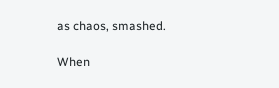as chaos, smashed.

When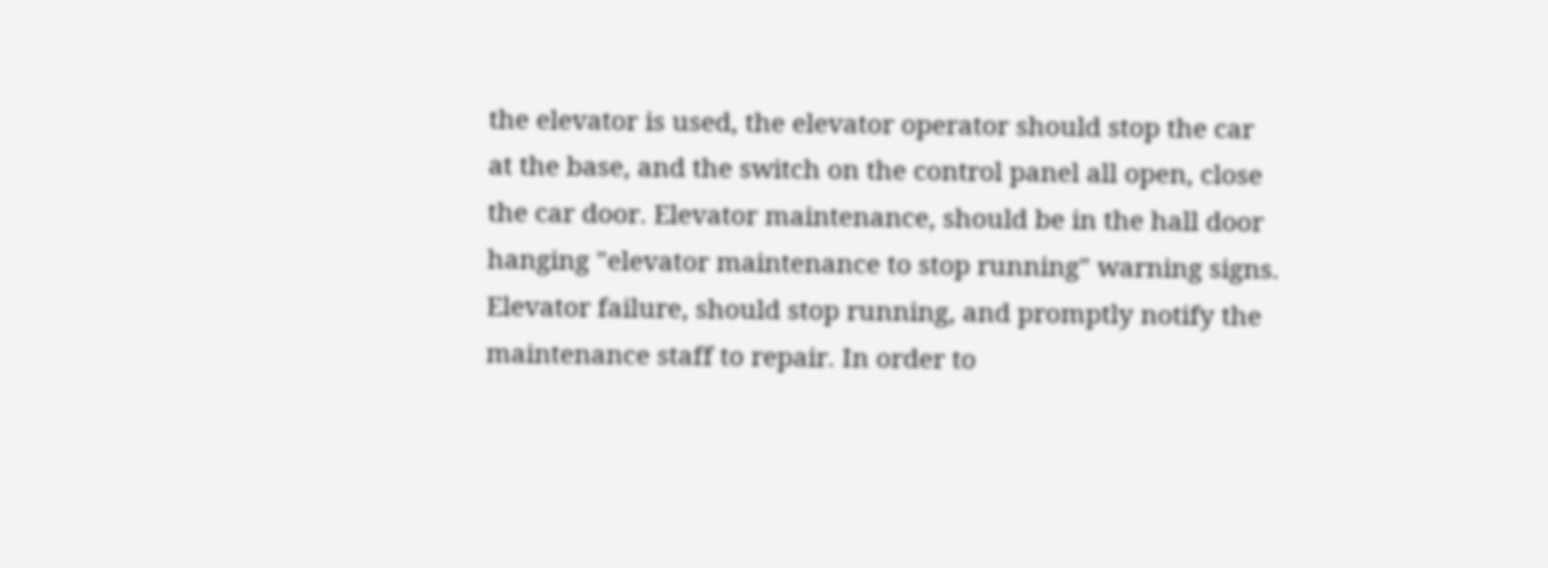the elevator is used, the elevator operator should stop the car at the base, and the switch on the control panel all open, close the car door. Elevator maintenance, should be in the hall door hanging "elevator maintenance to stop running" warning signs. Elevator failure, should stop running, and promptly notify the maintenance staff to repair. In order to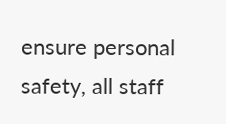ensure personal safety, all staff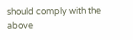should comply with the above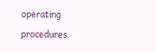operating procedures.